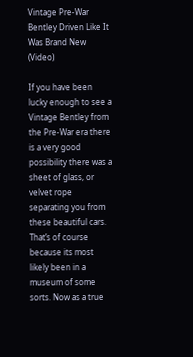Vintage Pre-War Bentley Driven Like It Was Brand New (Video)

If you have been lucky enough to see a Vintage Bentley from the Pre-War era there is a very good possibility there was a sheet of glass, or velvet rope separating you from these beautiful cars. That’s of course because its most likely been in a museum of some sorts. Now as a true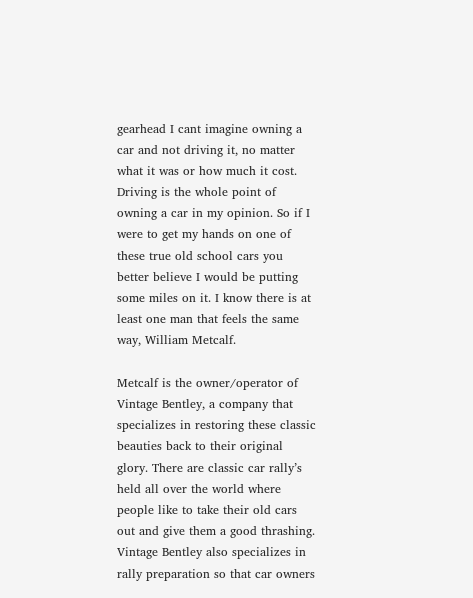gearhead I cant imagine owning a car and not driving it, no matter what it was or how much it cost. Driving is the whole point of owning a car in my opinion. So if I were to get my hands on one of these true old school cars you better believe I would be putting some miles on it. I know there is at least one man that feels the same way, William Metcalf.

Metcalf is the owner/operator of Vintage Bentley, a company that specializes in restoring these classic beauties back to their original glory. There are classic car rally’s held all over the world where people like to take their old cars out and give them a good thrashing. Vintage Bentley also specializes in rally preparation so that car owners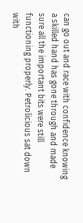can go out and race with confidence knowing a skilled hand has gone through and made sure all the important bits were still functioning properly. Petrolicious sat down with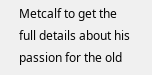Metcalf to get the full details about his passion for the old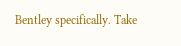Bentley specifically. Take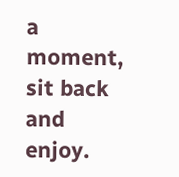a moment, sit back and enjoy.